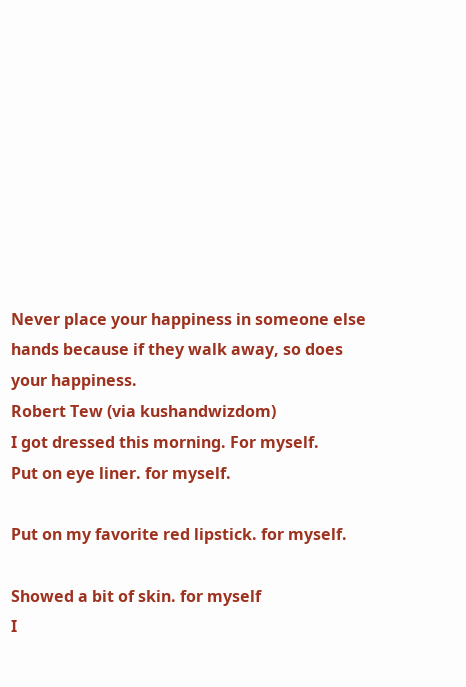Never place your happiness in someone else hands because if they walk away, so does your happiness.
Robert Tew (via kushandwizdom)
I got dressed this morning. For myself.
Put on eye liner. for myself.

Put on my favorite red lipstick. for myself.

Showed a bit of skin. for myself
I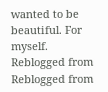wanted to be beautiful. For myself.
Reblogged from
Reblogged from